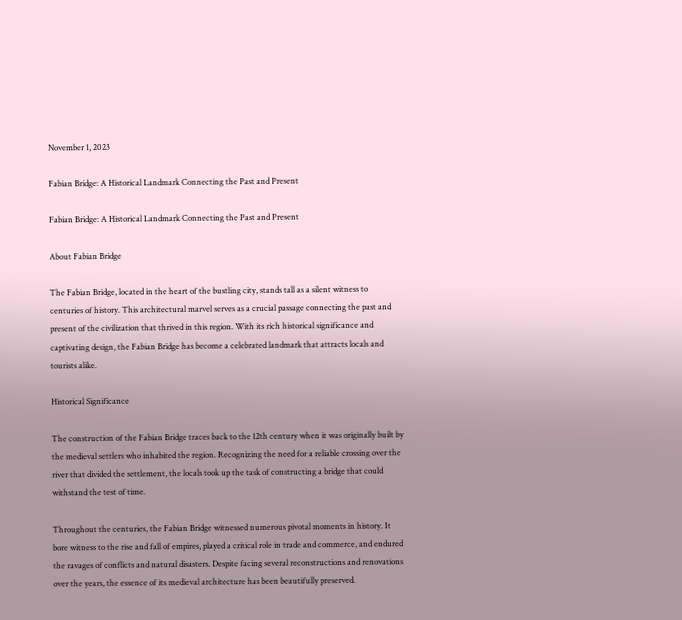November 1, 2023

Fabian Bridge: A Historical Landmark Connecting the Past and Present

Fabian Bridge: A Historical Landmark Connecting the Past and Present

About Fabian Bridge

The Fabian Bridge, located in the heart of the bustling city, stands tall as a silent witness to centuries of history. This architectural marvel serves as a crucial passage connecting the past and present of the civilization that thrived in this region. With its rich historical significance and captivating design, the Fabian Bridge has become a celebrated landmark that attracts locals and tourists alike.

Historical Significance

The construction of the Fabian Bridge traces back to the 12th century when it was originally built by the medieval settlers who inhabited the region. Recognizing the need for a reliable crossing over the river that divided the settlement, the locals took up the task of constructing a bridge that could withstand the test of time.

Throughout the centuries, the Fabian Bridge witnessed numerous pivotal moments in history. It bore witness to the rise and fall of empires, played a critical role in trade and commerce, and endured the ravages of conflicts and natural disasters. Despite facing several reconstructions and renovations over the years, the essence of its medieval architecture has been beautifully preserved.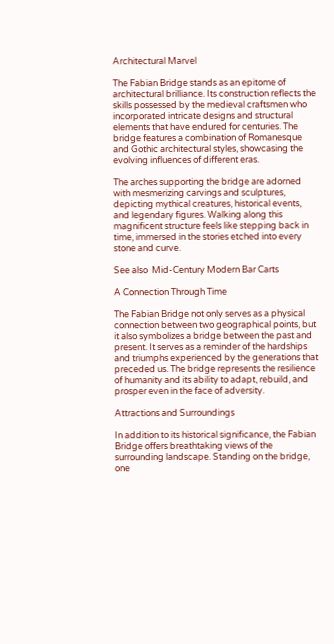Architectural Marvel

The Fabian Bridge stands as an epitome of architectural brilliance. Its construction reflects the skills possessed by the medieval craftsmen who incorporated intricate designs and structural elements that have endured for centuries. The bridge features a combination of Romanesque and Gothic architectural styles, showcasing the evolving influences of different eras.

The arches supporting the bridge are adorned with mesmerizing carvings and sculptures, depicting mythical creatures, historical events, and legendary figures. Walking along this magnificent structure feels like stepping back in time, immersed in the stories etched into every stone and curve.

See also  Mid-Century Modern Bar Carts

A Connection Through Time

The Fabian Bridge not only serves as a physical connection between two geographical points, but it also symbolizes a bridge between the past and present. It serves as a reminder of the hardships and triumphs experienced by the generations that preceded us. The bridge represents the resilience of humanity and its ability to adapt, rebuild, and prosper even in the face of adversity.

Attractions and Surroundings

In addition to its historical significance, the Fabian Bridge offers breathtaking views of the surrounding landscape. Standing on the bridge, one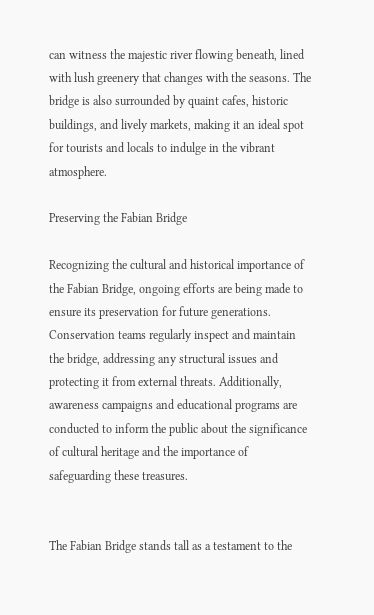can witness the majestic river flowing beneath, lined with lush greenery that changes with the seasons. The bridge is also surrounded by quaint cafes, historic buildings, and lively markets, making it an ideal spot for tourists and locals to indulge in the vibrant atmosphere.

Preserving the Fabian Bridge

Recognizing the cultural and historical importance of the Fabian Bridge, ongoing efforts are being made to ensure its preservation for future generations. Conservation teams regularly inspect and maintain the bridge, addressing any structural issues and protecting it from external threats. Additionally, awareness campaigns and educational programs are conducted to inform the public about the significance of cultural heritage and the importance of safeguarding these treasures.


The Fabian Bridge stands tall as a testament to the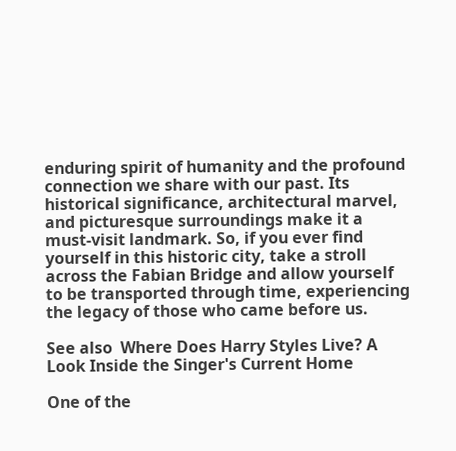enduring spirit of humanity and the profound connection we share with our past. Its historical significance, architectural marvel, and picturesque surroundings make it a must-visit landmark. So, if you ever find yourself in this historic city, take a stroll across the Fabian Bridge and allow yourself to be transported through time, experiencing the legacy of those who came before us.

See also  Where Does Harry Styles Live? A Look Inside the Singer's Current Home

One of the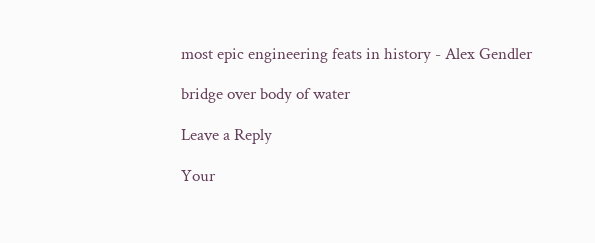most epic engineering feats in history - Alex Gendler

bridge over body of water

Leave a Reply

Your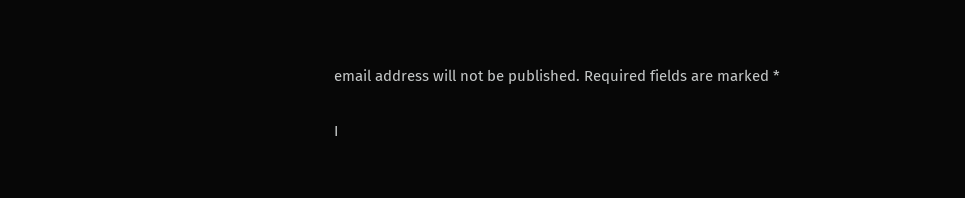email address will not be published. Required fields are marked *

I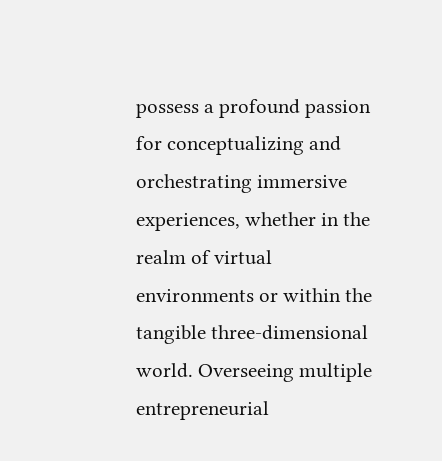possess a profound passion for conceptualizing and orchestrating immersive experiences, whether in the realm of virtual environments or within the tangible three-dimensional world. Overseeing multiple entrepreneurial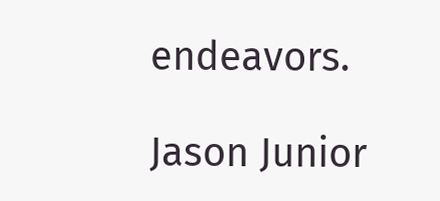endeavors.

Jason Junior